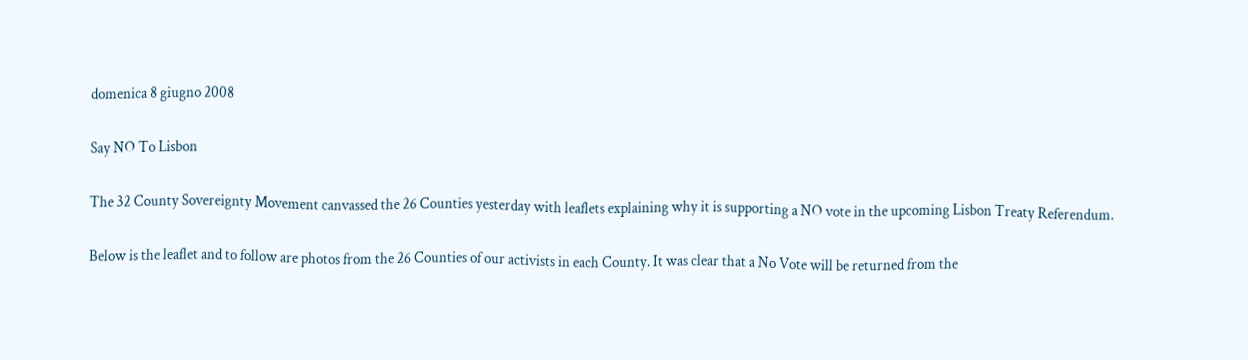domenica 8 giugno 2008

Say NO To Lisbon

The 32 County Sovereignty Movement canvassed the 26 Counties yesterday with leaflets explaining why it is supporting a NO vote in the upcoming Lisbon Treaty Referendum.

Below is the leaflet and to follow are photos from the 26 Counties of our activists in each County. It was clear that a No Vote will be returned from the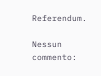Referendum.

Nessun commento: